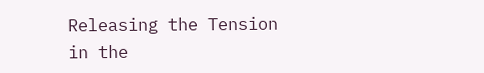Releasing the Tension in the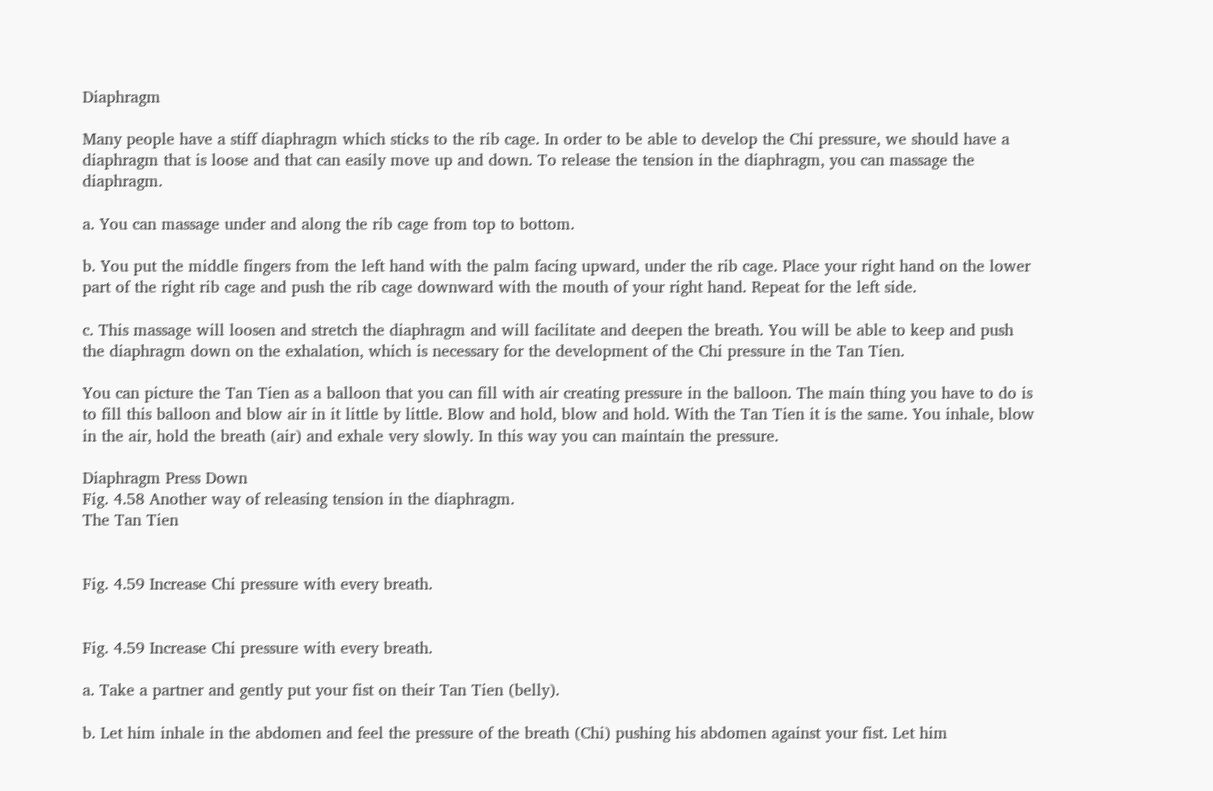Diaphragm

Many people have a stiff diaphragm which sticks to the rib cage. In order to be able to develop the Chi pressure, we should have a diaphragm that is loose and that can easily move up and down. To release the tension in the diaphragm, you can massage the diaphragm.

a. You can massage under and along the rib cage from top to bottom.

b. You put the middle fingers from the left hand with the palm facing upward, under the rib cage. Place your right hand on the lower part of the right rib cage and push the rib cage downward with the mouth of your right hand. Repeat for the left side.

c. This massage will loosen and stretch the diaphragm and will facilitate and deepen the breath. You will be able to keep and push the diaphragm down on the exhalation, which is necessary for the development of the Chi pressure in the Tan Tien.

You can picture the Tan Tien as a balloon that you can fill with air creating pressure in the balloon. The main thing you have to do is to fill this balloon and blow air in it little by little. Blow and hold, blow and hold. With the Tan Tien it is the same. You inhale, blow in the air, hold the breath (air) and exhale very slowly. In this way you can maintain the pressure.

Diaphragm Press Down
Fig. 4.58 Another way of releasing tension in the diaphragm.
The Tan Tien


Fig. 4.59 Increase Chi pressure with every breath.


Fig. 4.59 Increase Chi pressure with every breath.

a. Take a partner and gently put your fist on their Tan Tien (belly).

b. Let him inhale in the abdomen and feel the pressure of the breath (Chi) pushing his abdomen against your fist. Let him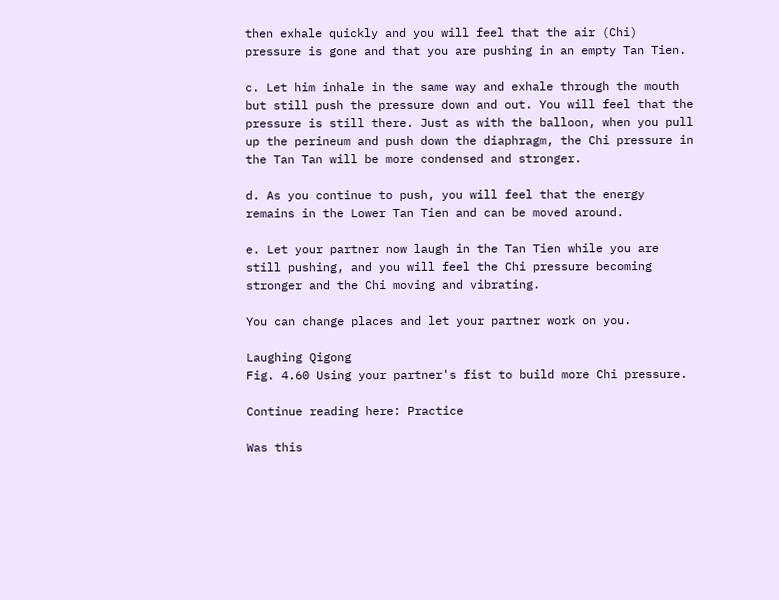then exhale quickly and you will feel that the air (Chi) pressure is gone and that you are pushing in an empty Tan Tien.

c. Let him inhale in the same way and exhale through the mouth but still push the pressure down and out. You will feel that the pressure is still there. Just as with the balloon, when you pull up the perineum and push down the diaphragm, the Chi pressure in the Tan Tan will be more condensed and stronger.

d. As you continue to push, you will feel that the energy remains in the Lower Tan Tien and can be moved around.

e. Let your partner now laugh in the Tan Tien while you are still pushing, and you will feel the Chi pressure becoming stronger and the Chi moving and vibrating.

You can change places and let your partner work on you.

Laughing Qigong
Fig. 4.60 Using your partner's fist to build more Chi pressure.

Continue reading here: Practice

Was this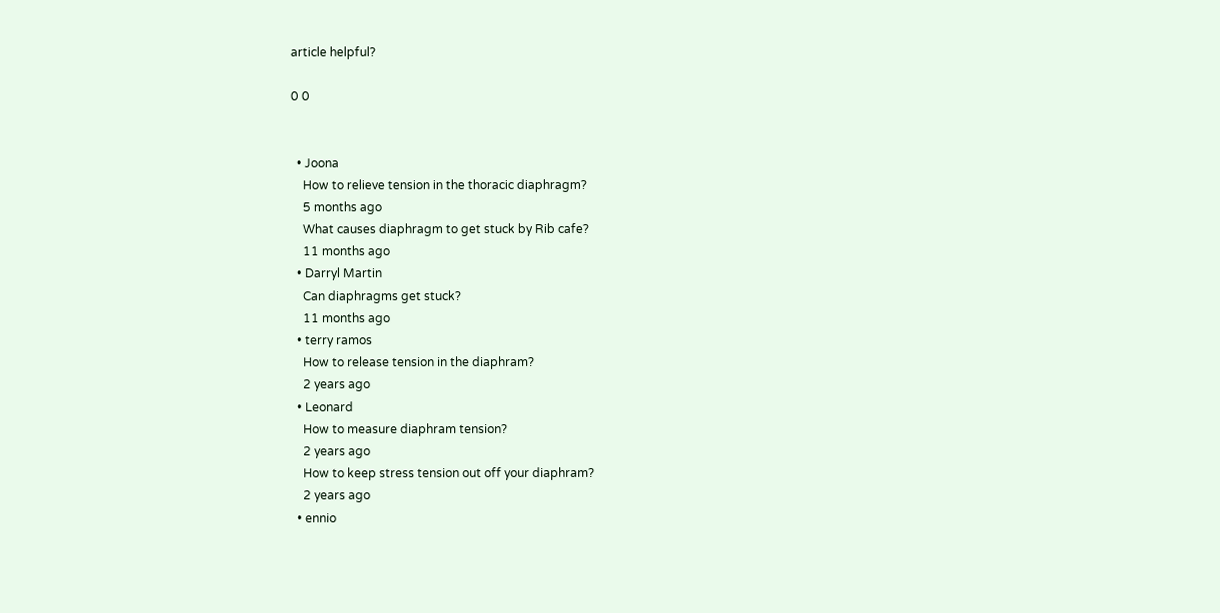article helpful?

0 0


  • Joona
    How to relieve tension in the thoracic diaphragm?
    5 months ago
    What causes diaphragm to get stuck by Rib cafe?
    11 months ago
  • Darryl Martin
    Can diaphragms get stuck?
    11 months ago
  • terry ramos
    How to release tension in the diaphram?
    2 years ago
  • Leonard
    How to measure diaphram tension?
    2 years ago
    How to keep stress tension out off your diaphram?
    2 years ago
  • ennio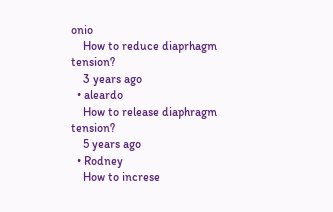onio
    How to reduce diaprhagm tension?
    3 years ago
  • aleardo
    How to release diaphragm tension?
    5 years ago
  • Rodney
    How to increse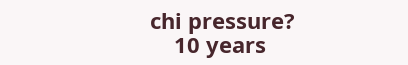chi pressure?
    10 years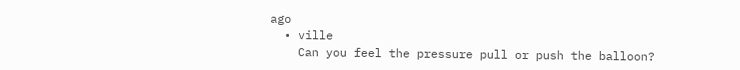ago
  • ville
    Can you feel the pressure pull or push the balloon?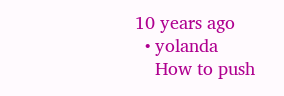10 years ago
  • yolanda
    How to push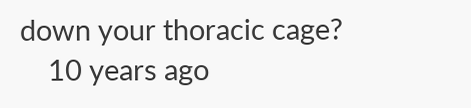down your thoracic cage?
    10 years ago